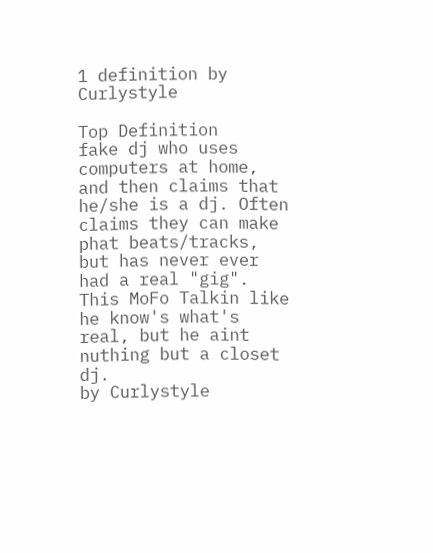1 definition by Curlystyle

Top Definition
fake dj who uses computers at home, and then claims that he/she is a dj. Often claims they can make phat beats/tracks, but has never ever had a real "gig".
This MoFo Talkin like he know's what's real, but he aint nuthing but a closet dj.
by Curlystyle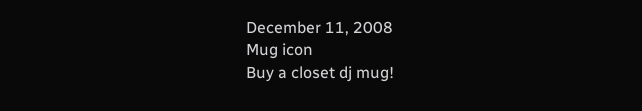December 11, 2008
Mug icon
Buy a closet dj mug!